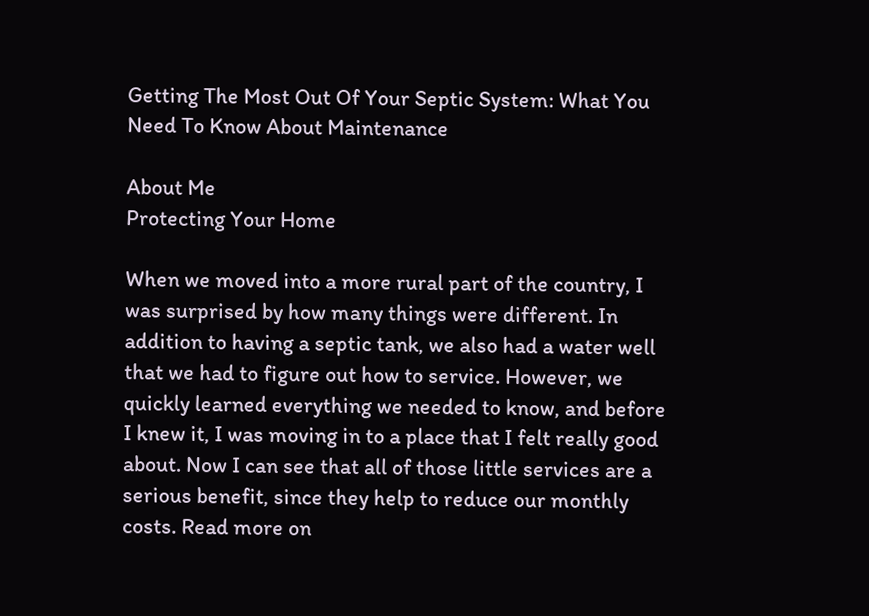Getting The Most Out Of Your Septic System: What You Need To Know About Maintenance

About Me
Protecting Your Home

When we moved into a more rural part of the country, I was surprised by how many things were different. In addition to having a septic tank, we also had a water well that we had to figure out how to service. However, we quickly learned everything we needed to know, and before I knew it, I was moving in to a place that I felt really good about. Now I can see that all of those little services are a serious benefit, since they help to reduce our monthly costs. Read more on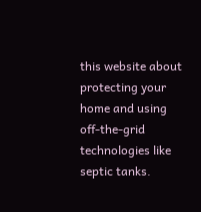this website about protecting your home and using off-the-grid technologies like septic tanks.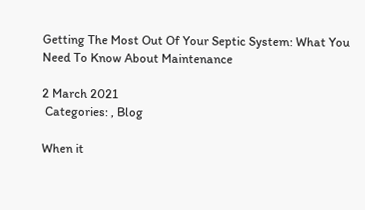Getting The Most Out Of Your Septic System: What You Need To Know About Maintenance

2 March 2021
 Categories: , Blog

When it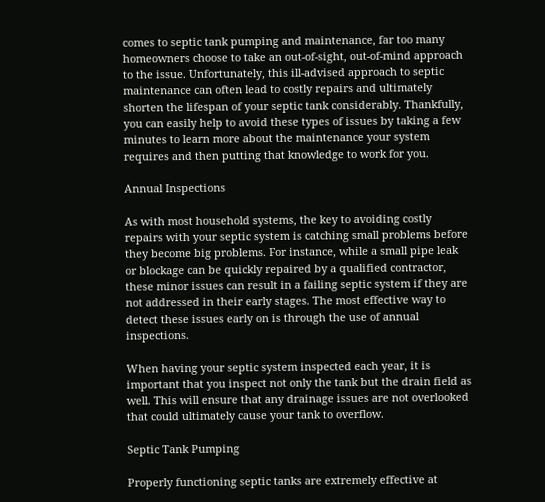comes to septic tank pumping and maintenance, far too many homeowners choose to take an out-of-sight, out-of-mind approach to the issue. Unfortunately, this ill-advised approach to septic maintenance can often lead to costly repairs and ultimately shorten the lifespan of your septic tank considerably. Thankfully, you can easily help to avoid these types of issues by taking a few minutes to learn more about the maintenance your system requires and then putting that knowledge to work for you.

Annual Inspections

As with most household systems, the key to avoiding costly repairs with your septic system is catching small problems before they become big problems. For instance, while a small pipe leak or blockage can be quickly repaired by a qualified contractor, these minor issues can result in a failing septic system if they are not addressed in their early stages. The most effective way to detect these issues early on is through the use of annual inspections.

When having your septic system inspected each year, it is important that you inspect not only the tank but the drain field as well. This will ensure that any drainage issues are not overlooked that could ultimately cause your tank to overflow.

Septic Tank Pumping

Properly functioning septic tanks are extremely effective at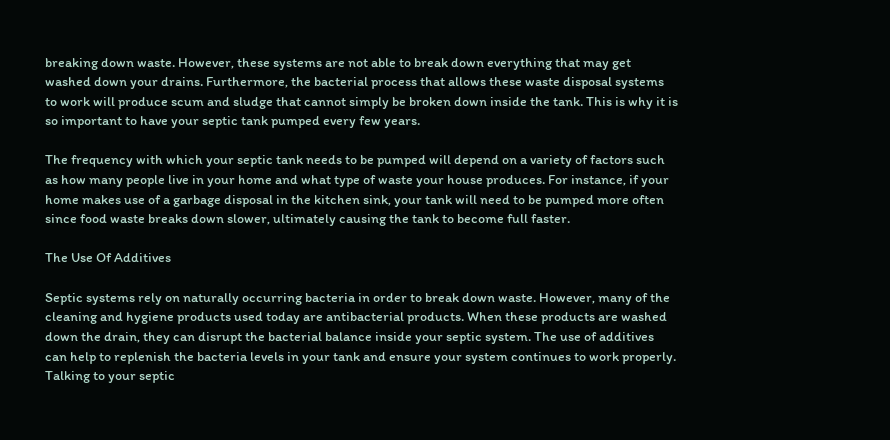breaking down waste. However, these systems are not able to break down everything that may get washed down your drains. Furthermore, the bacterial process that allows these waste disposal systems to work will produce scum and sludge that cannot simply be broken down inside the tank. This is why it is so important to have your septic tank pumped every few years.

The frequency with which your septic tank needs to be pumped will depend on a variety of factors such as how many people live in your home and what type of waste your house produces. For instance, if your home makes use of a garbage disposal in the kitchen sink, your tank will need to be pumped more often since food waste breaks down slower, ultimately causing the tank to become full faster.

The Use Of Additives

Septic systems rely on naturally occurring bacteria in order to break down waste. However, many of the cleaning and hygiene products used today are antibacterial products. When these products are washed down the drain, they can disrupt the bacterial balance inside your septic system. The use of additives can help to replenish the bacteria levels in your tank and ensure your system continues to work properly. Talking to your septic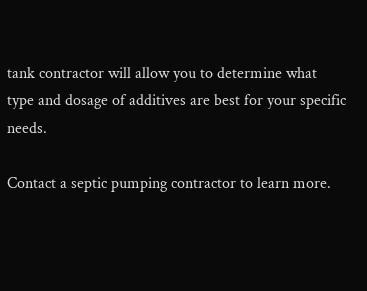tank contractor will allow you to determine what type and dosage of additives are best for your specific needs.

Contact a septic pumping contractor to learn more.